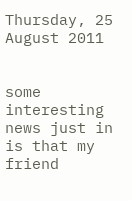Thursday, 25 August 2011


some interesting news just in is that my friend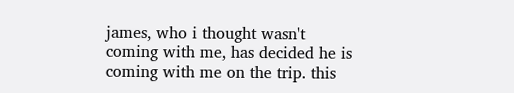james, who i thought wasn't coming with me, has decided he is coming with me on the trip. this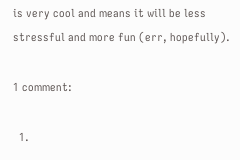is very cool and means it will be less stressful and more fun (err, hopefully).

1 comment:

  1.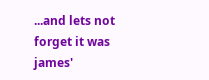...and lets not forget it was james'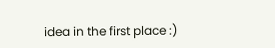idea in the first place :)